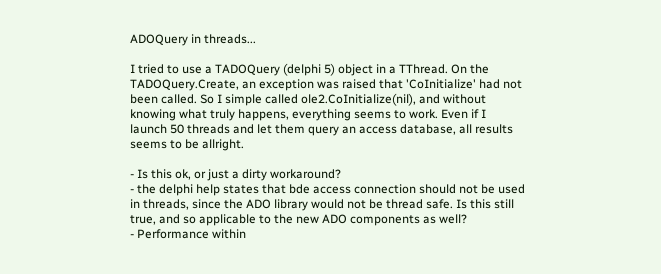ADOQuery in threads...

I tried to use a TADOQuery (delphi 5) object in a TThread. On the TADOQuery.Create, an exception was raised that 'CoInitialize' had not been called. So I simple called ole2.CoInitialize(nil), and without knowing what truly happens, everything seems to work. Even if I launch 50 threads and let them query an access database, all results seems to be allright.

- Is this ok, or just a dirty workaround?
- the delphi help states that bde access connection should not be used in threads, since the ADO library would not be thread safe. Is this still true, and so applicable to the new ADO components as well?
- Performance within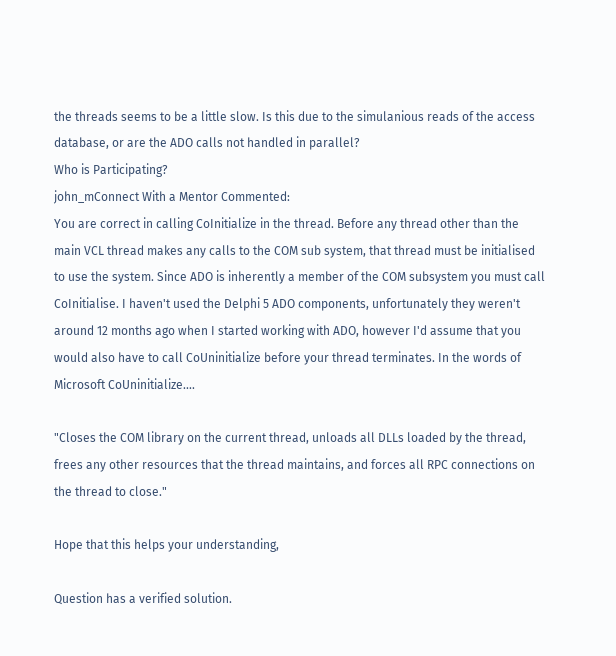the threads seems to be a little slow. Is this due to the simulanious reads of the access database, or are the ADO calls not handled in parallel?
Who is Participating?
john_mConnect With a Mentor Commented:
You are correct in calling CoInitialize in the thread. Before any thread other than the main VCL thread makes any calls to the COM sub system, that thread must be initialised to use the system. Since ADO is inherently a member of the COM subsystem you must call CoInitialise. I haven't used the Delphi 5 ADO components, unfortunately they weren't around 12 months ago when I started working with ADO, however I'd assume that you would also have to call CoUninitialize before your thread terminates. In the words of Microsoft CoUninitialize....

"Closes the COM library on the current thread, unloads all DLLs loaded by the thread, frees any other resources that the thread maintains, and forces all RPC connections on the thread to close."

Hope that this helps your understanding,

Question has a verified solution.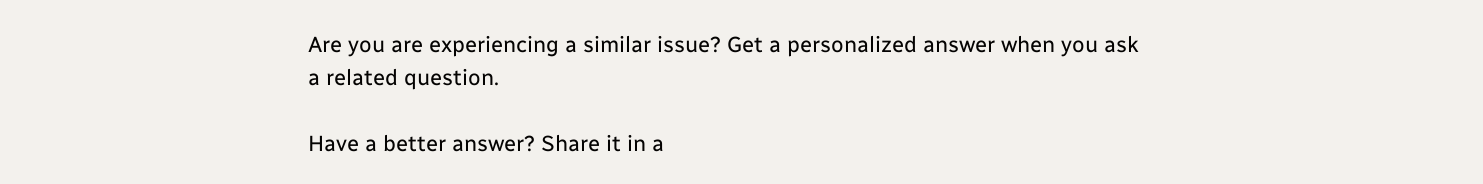Are you are experiencing a similar issue? Get a personalized answer when you ask a related question.

Have a better answer? Share it in a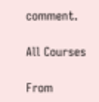comment.

All Courses

From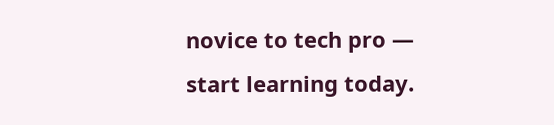novice to tech pro — start learning today.